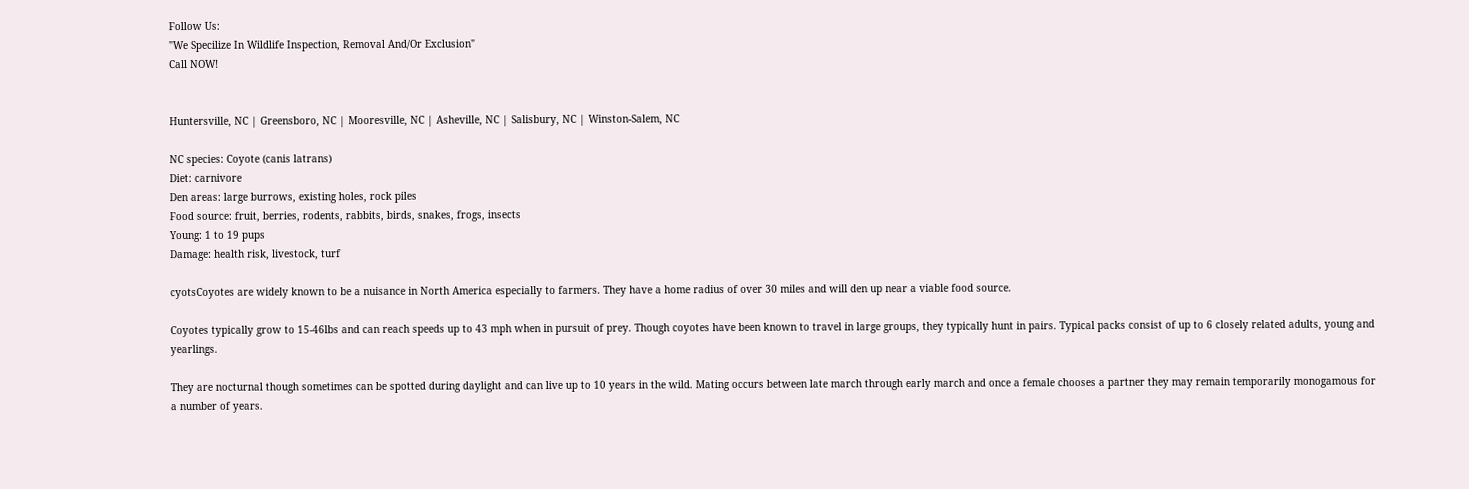Follow Us:
"We Specilize In Wildlife Inspection, Removal And/Or Exclusion"
Call NOW!


Huntersville, NC | Greensboro, NC | Mooresville, NC | Asheville, NC | Salisbury, NC | Winston-Salem, NC

NC species: Coyote (canis latrans)
Diet: carnivore
Den areas: large burrows, existing holes, rock piles
Food source: fruit, berries, rodents, rabbits, birds, snakes, frogs, insects
Young: 1 to 19 pups
Damage: health risk, livestock, turf

cyotsCoyotes are widely known to be a nuisance in North America especially to farmers. They have a home radius of over 30 miles and will den up near a viable food source.

Coyotes typically grow to 15-46lbs and can reach speeds up to 43 mph when in pursuit of prey. Though coyotes have been known to travel in large groups, they typically hunt in pairs. Typical packs consist of up to 6 closely related adults, young and yearlings.

They are nocturnal though sometimes can be spotted during daylight and can live up to 10 years in the wild. Mating occurs between late march through early march and once a female chooses a partner they may remain temporarily monogamous for a number of years.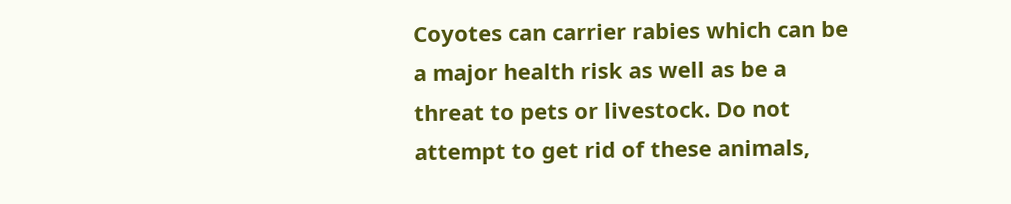Coyotes can carrier rabies which can be a major health risk as well as be a threat to pets or livestock. Do not attempt to get rid of these animals,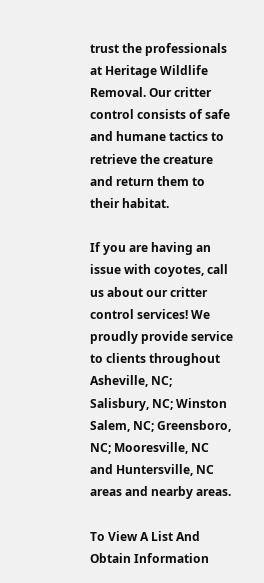trust the professionals at Heritage Wildlife Removal. Our critter control consists of safe and humane tactics to retrieve the creature and return them to their habitat.

If you are having an issue with coyotes, call us about our critter control services! We proudly provide service to clients throughout Asheville, NC; Salisbury, NC; Winston Salem, NC; Greensboro, NC; Mooresville, NC and Huntersville, NC areas and nearby areas.

To View A List And Obtain Information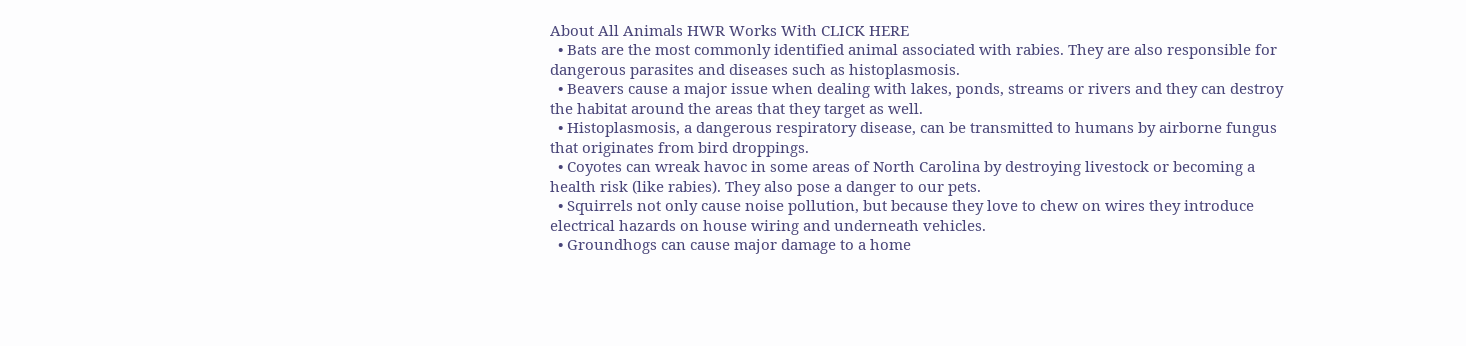About All Animals HWR Works With CLICK HERE
  • Bats are the most commonly identified animal associated with rabies. They are also responsible for dangerous parasites and diseases such as histoplasmosis.
  • Beavers cause a major issue when dealing with lakes, ponds, streams or rivers and they can destroy the habitat around the areas that they target as well.
  • Histoplasmosis, a dangerous respiratory disease, can be transmitted to humans by airborne fungus that originates from bird droppings.
  • Coyotes can wreak havoc in some areas of North Carolina by destroying livestock or becoming a health risk (like rabies). They also pose a danger to our pets.
  • Squirrels not only cause noise pollution, but because they love to chew on wires they introduce electrical hazards on house wiring and underneath vehicles.
  • Groundhogs can cause major damage to a home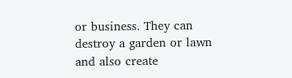or business. They can destroy a garden or lawn and also create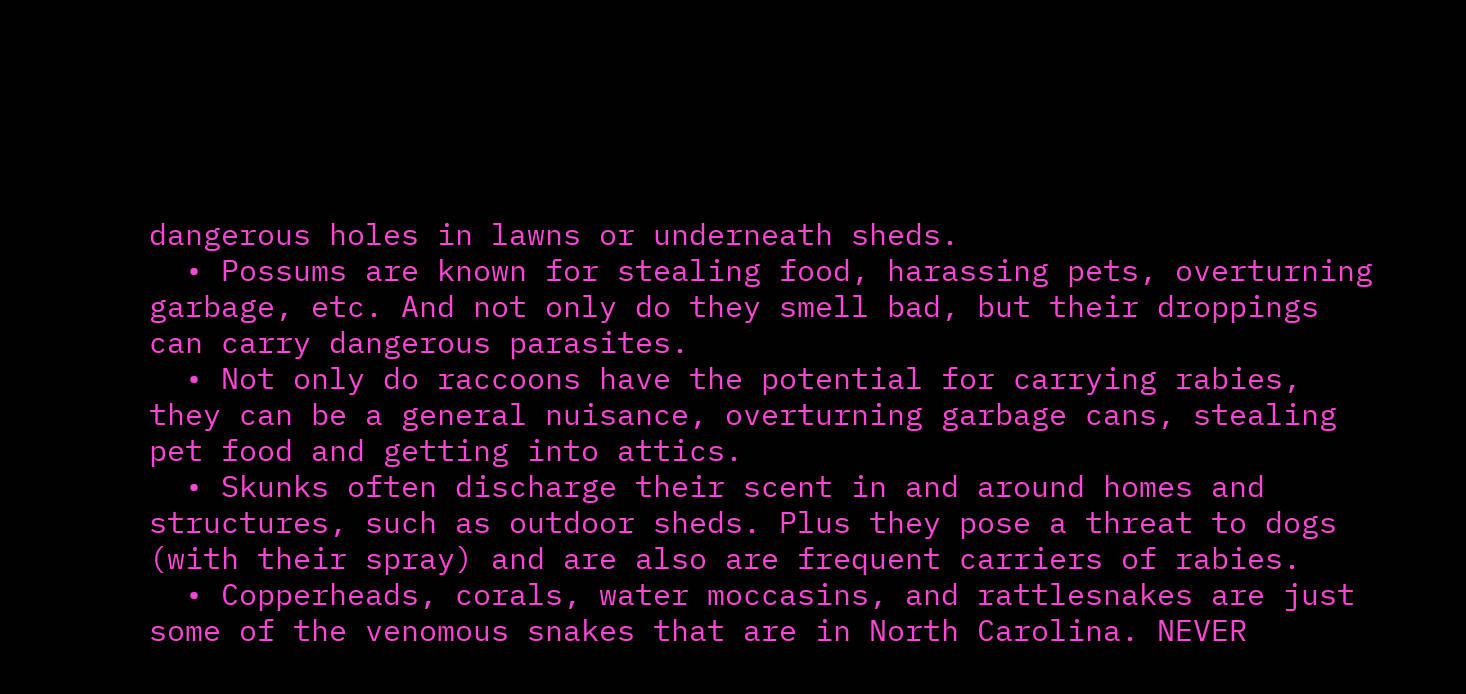dangerous holes in lawns or underneath sheds.
  • Possums are known for stealing food, harassing pets, overturning garbage, etc. And not only do they smell bad, but their droppings can carry dangerous parasites.
  • Not only do raccoons have the potential for carrying rabies, they can be a general nuisance, overturning garbage cans, stealing pet food and getting into attics.
  • Skunks often discharge their scent in and around homes and structures, such as outdoor sheds. Plus they pose a threat to dogs (with their spray) and are also are frequent carriers of rabies.
  • Copperheads, corals, water moccasins, and rattlesnakes are just some of the venomous snakes that are in North Carolina. NEVER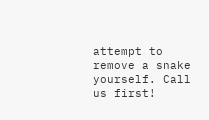attempt to remove a snake yourself. Call us first!